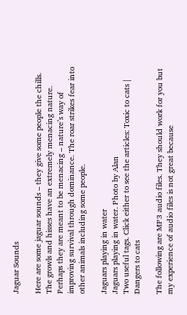Jaguar Sounds

Here are some jaguar sounds – they give some people the chills. The growls and hisses have an extremely menacing nature. Perhaps they are meant to be menacing – nature’s way of improving survival through dominance. The roar strikes fear into other animals including some people.

Jaguars playing in water
Jaguars playing in water. Photo by Alan
Two useful tags. Click either to see the articles: Toxic to cats | Dangers to cats

The following are MP3 audio files. They should work for you but my experience of audio files is not great because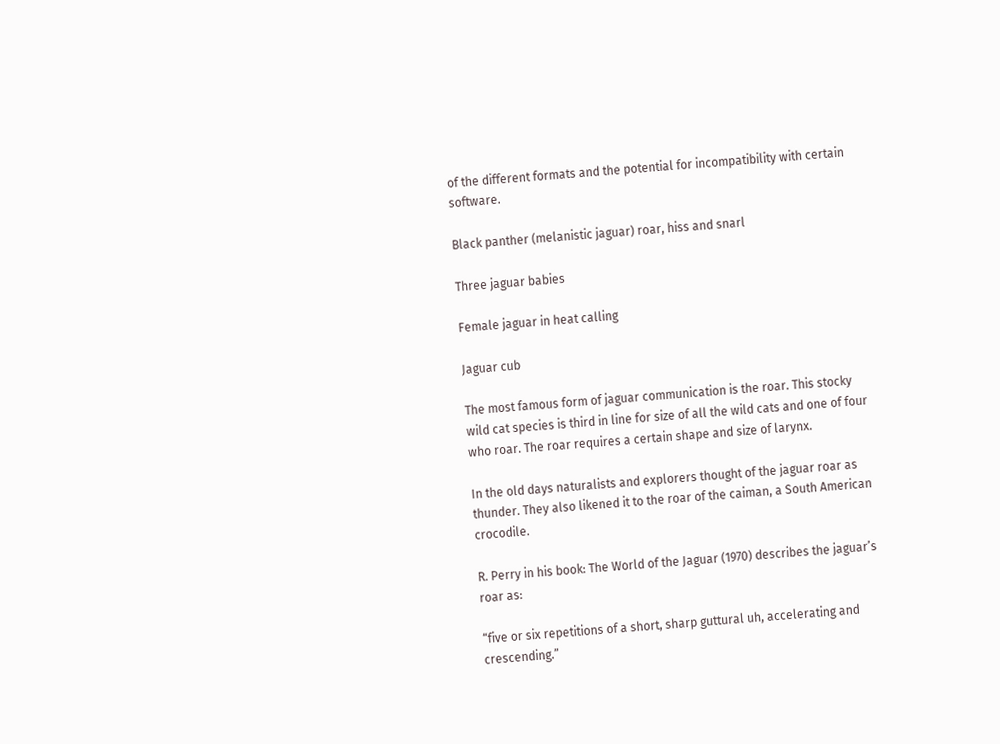of the different formats and the potential for incompatibility with certain software.

Black panther (melanistic jaguar) roar, hiss and snarl

Three jaguar babies

Female jaguar in heat calling

Jaguar cub

The most famous form of jaguar communication is the roar. This stocky wild cat species is third in line for size of all the wild cats and one of four who roar. The roar requires a certain shape and size of larynx.

In the old days naturalists and explorers thought of the jaguar roar as thunder. They also likened it to the roar of the caiman, a South American crocodile.

R. Perry in his book: The World of the Jaguar (1970) describes the jaguar’s roar as:

“five or six repetitions of a short, sharp guttural uh, accelerating and crescending.”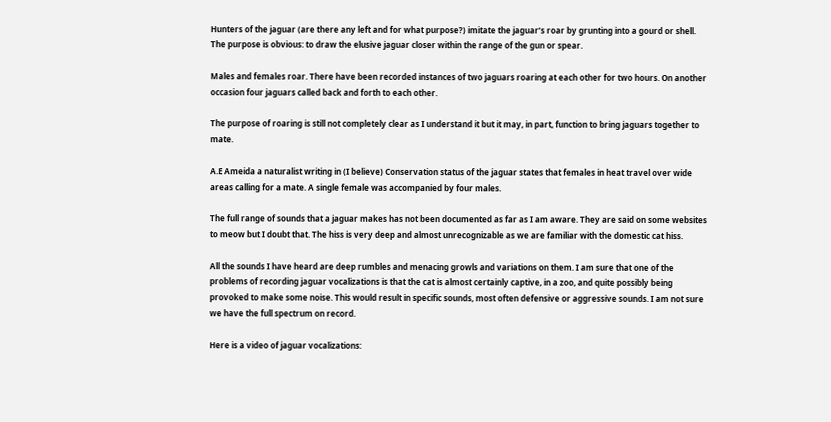Hunters of the jaguar (are there any left and for what purpose?) imitate the jaguar’s roar by grunting into a gourd or shell. The purpose is obvious: to draw the elusive jaguar closer within the range of the gun or spear.

Males and females roar. There have been recorded instances of two jaguars roaring at each other for two hours. On another occasion four jaguars called back and forth to each other.

The purpose of roaring is still not completely clear as I understand it but it may, in part, function to bring jaguars together to mate.

A.E Ameida a naturalist writing in (I believe) Conservation status of the jaguar states that females in heat travel over wide areas calling for a mate. A single female was accompanied by four males.

The full range of sounds that a jaguar makes has not been documented as far as I am aware. They are said on some websites to meow but I doubt that. The hiss is very deep and almost unrecognizable as we are familiar with the domestic cat hiss.

All the sounds I have heard are deep rumbles and menacing growls and variations on them. I am sure that one of the problems of recording jaguar vocalizations is that the cat is almost certainly captive, in a zoo, and quite possibly being provoked to make some noise. This would result in specific sounds, most often defensive or aggressive sounds. I am not sure we have the full spectrum on record.

Here is a video of jaguar vocalizations: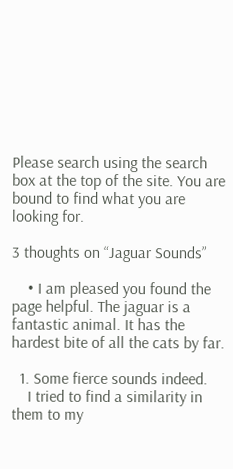Please search using the search box at the top of the site. You are bound to find what you are looking for.

3 thoughts on “Jaguar Sounds”

    • I am pleased you found the page helpful. The jaguar is a fantastic animal. It has the hardest bite of all the cats by far.

  1. Some fierce sounds indeed.
    I tried to find a similarity in them to my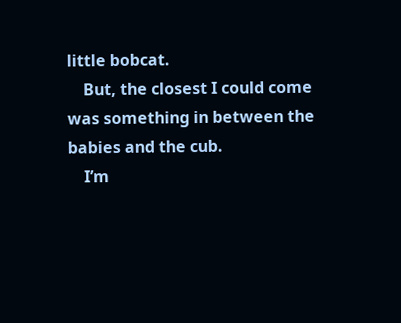little bobcat.
    But, the closest I could come was something in between the babies and the cub.
    I’m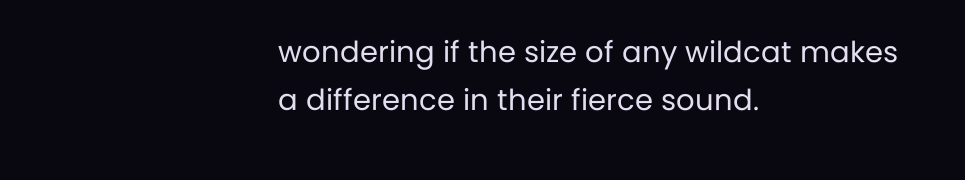wondering if the size of any wildcat makes a difference in their fierce sound.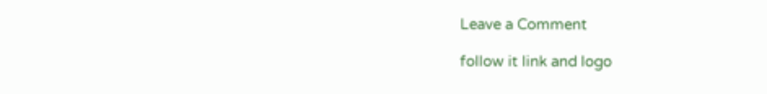Leave a Comment

follow it link and logo